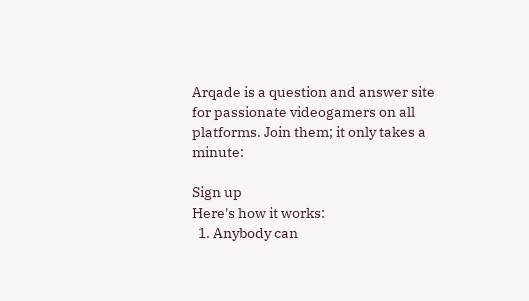Arqade is a question and answer site for passionate videogamers on all platforms. Join them; it only takes a minute:

Sign up
Here's how it works:
  1. Anybody can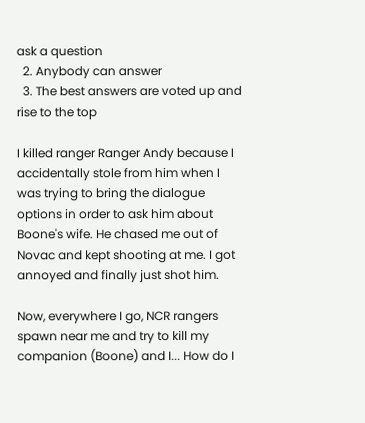ask a question
  2. Anybody can answer
  3. The best answers are voted up and rise to the top

I killed ranger Ranger Andy because I accidentally stole from him when I was trying to bring the dialogue options in order to ask him about Boone's wife. He chased me out of Novac and kept shooting at me. I got annoyed and finally just shot him.

Now, everywhere I go, NCR rangers spawn near me and try to kill my companion (Boone) and I... How do I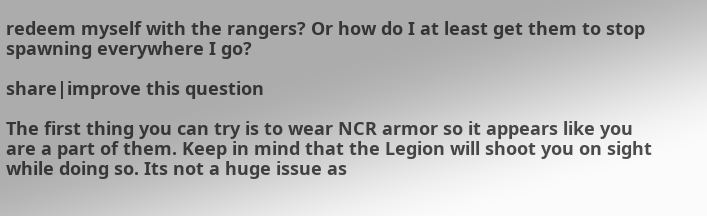redeem myself with the rangers? Or how do I at least get them to stop spawning everywhere I go?

share|improve this question

The first thing you can try is to wear NCR armor so it appears like you are a part of them. Keep in mind that the Legion will shoot you on sight while doing so. Its not a huge issue as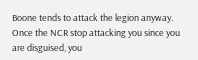Boone tends to attack the legion anyway. Once the NCR stop attacking you since you are disguised, you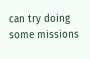can try doing some missions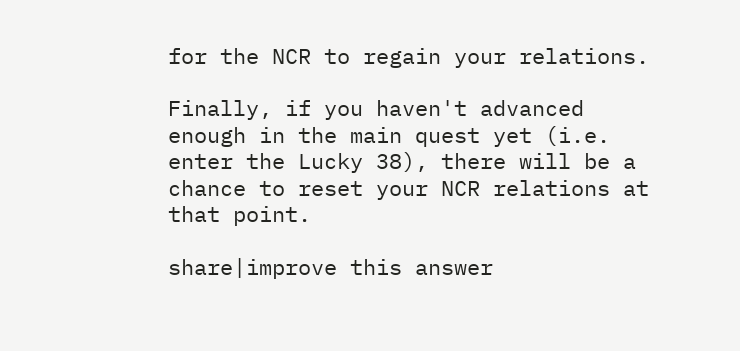for the NCR to regain your relations.

Finally, if you haven't advanced enough in the main quest yet (i.e. enter the Lucky 38), there will be a chance to reset your NCR relations at that point.

share|improve this answer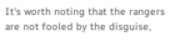It's worth noting that the rangers are not fooled by the disguise,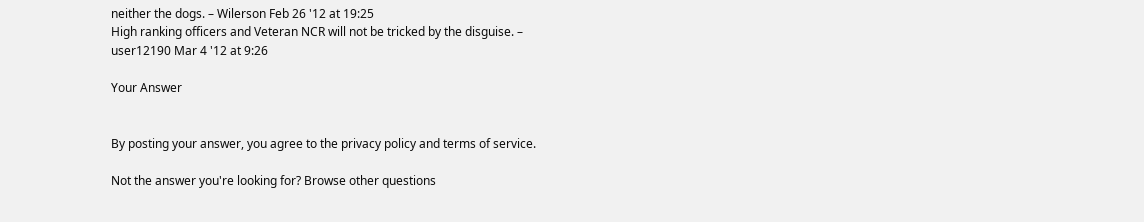neither the dogs. – Wilerson Feb 26 '12 at 19:25
High ranking officers and Veteran NCR will not be tricked by the disguise. – user12190 Mar 4 '12 at 9:26

Your Answer


By posting your answer, you agree to the privacy policy and terms of service.

Not the answer you're looking for? Browse other questions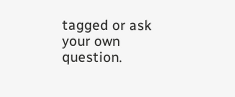tagged or ask your own question.